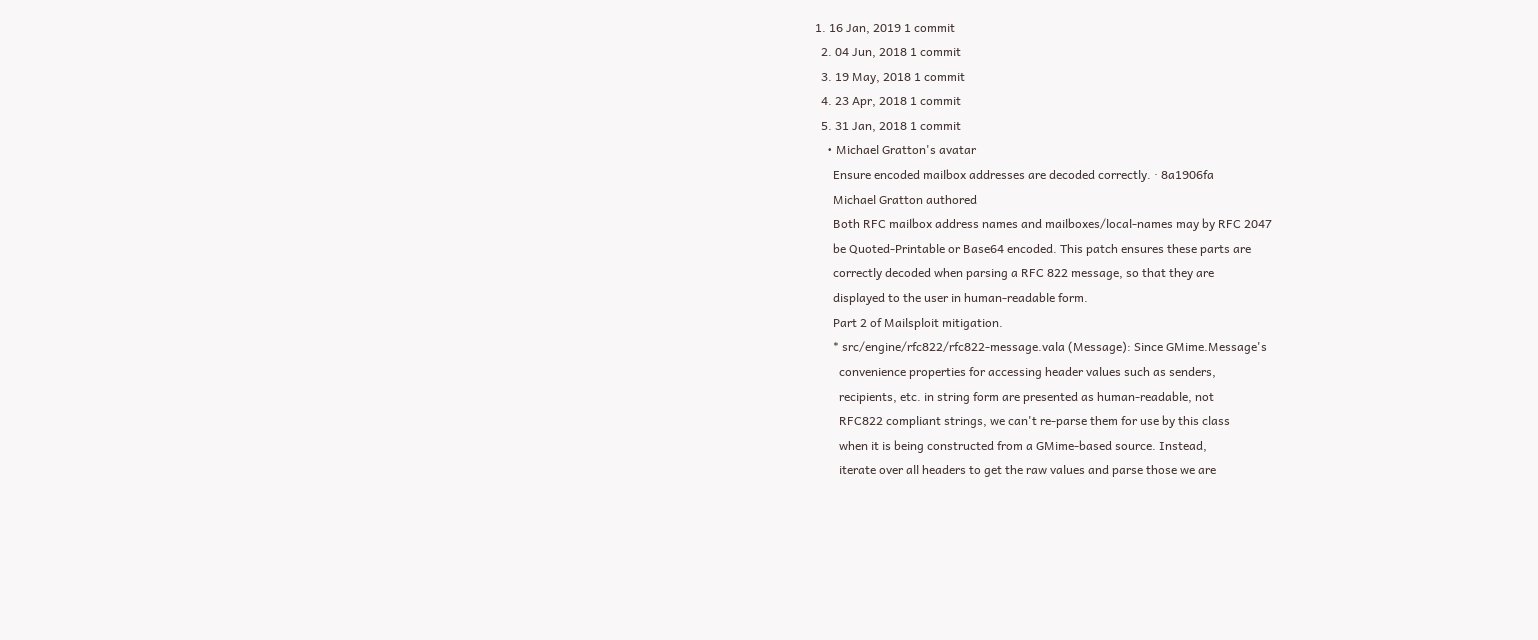1. 16 Jan, 2019 1 commit
  2. 04 Jun, 2018 1 commit
  3. 19 May, 2018 1 commit
  4. 23 Apr, 2018 1 commit
  5. 31 Jan, 2018 1 commit
    • Michael Gratton's avatar
      Ensure encoded mailbox addresses are decoded correctly. · 8a1906fa
      Michael Gratton authored
      Both RFC mailbox address names and mailboxes/local-names may by RFC 2047
      be Quoted-Printable or Base64 encoded. This patch ensures these parts are
      correctly decoded when parsing a RFC 822 message, so that they are
      displayed to the user in human-readable form.
      Part 2 of Mailsploit mitigation.
      * src/engine/rfc822/rfc822-message.vala (Message): Since GMime.Message's
        convenience properties for accessing header values such as senders,
        recipients, etc. in string form are presented as human-readable, not
        RFC822 compliant strings, we can't re-parse them for use by this class
        when it is being constructed from a GMime-based source. Instead,
        iterate over all headers to get the raw values and parse those we are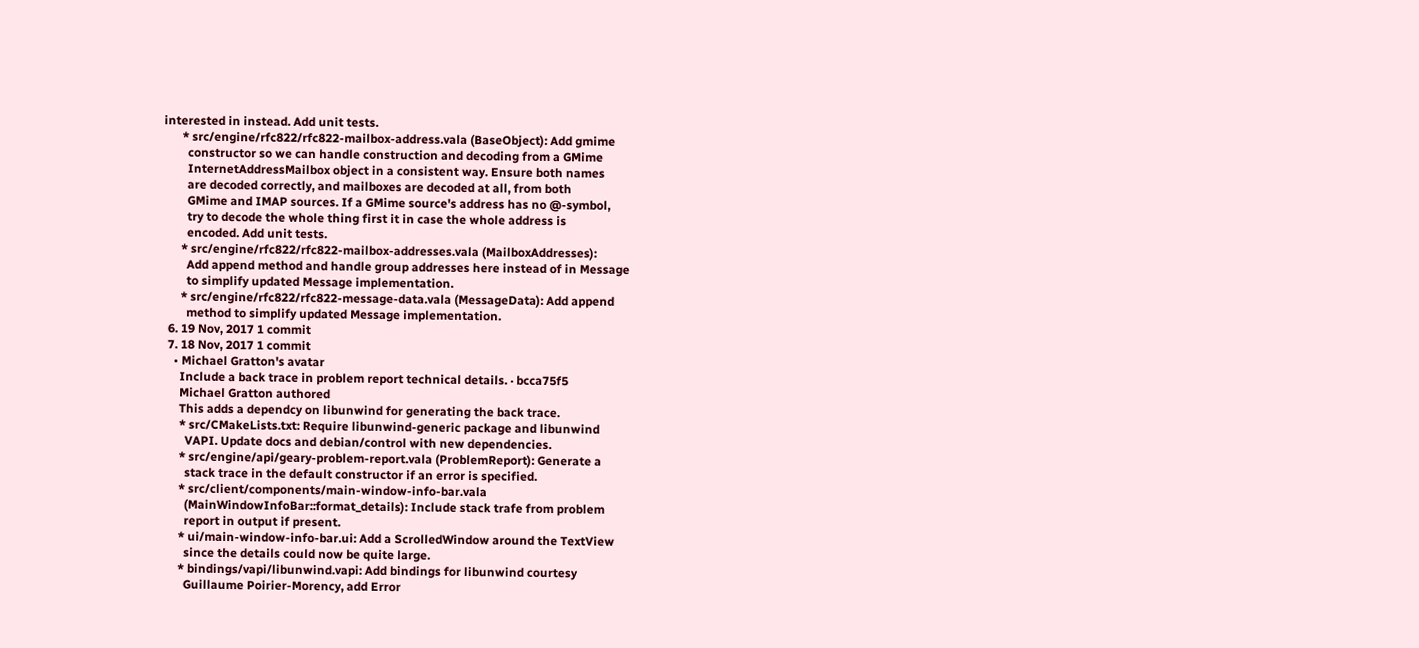interested in instead. Add unit tests.
      * src/engine/rfc822/rfc822-mailbox-address.vala (BaseObject): Add gmime
        constructor so we can handle construction and decoding from a GMime
        InternetAddressMailbox object in a consistent way. Ensure both names
        are decoded correctly, and mailboxes are decoded at all, from both
        GMime and IMAP sources. If a GMime source's address has no @-symbol,
        try to decode the whole thing first it in case the whole address is
        encoded. Add unit tests.
      * src/engine/rfc822/rfc822-mailbox-addresses.vala (MailboxAddresses):
        Add append method and handle group addresses here instead of in Message
        to simplify updated Message implementation.
      * src/engine/rfc822/rfc822-message-data.vala (MessageData): Add append
        method to simplify updated Message implementation.
  6. 19 Nov, 2017 1 commit
  7. 18 Nov, 2017 1 commit
    • Michael Gratton's avatar
      Include a back trace in problem report technical details. · bcca75f5
      Michael Gratton authored
      This adds a dependcy on libunwind for generating the back trace.
      * src/CMakeLists.txt: Require libunwind-generic package and libunwind
        VAPI. Update docs and debian/control with new dependencies.
      * src/engine/api/geary-problem-report.vala (ProblemReport): Generate a
        stack trace in the default constructor if an error is specified.
      * src/client/components/main-window-info-bar.vala
        (MainWindowInfoBar::format_details): Include stack trafe from problem
        report in output if present.
      * ui/main-window-info-bar.ui: Add a ScrolledWindow around the TextView
        since the details could now be quite large.
      * bindings/vapi/libunwind.vapi: Add bindings for libunwind courtesy
        Guillaume Poirier-Morency, add Error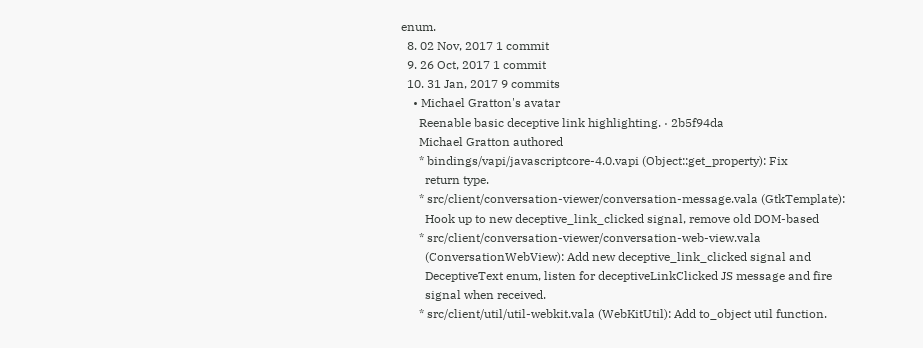enum.
  8. 02 Nov, 2017 1 commit
  9. 26 Oct, 2017 1 commit
  10. 31 Jan, 2017 9 commits
    • Michael Gratton's avatar
      Reenable basic deceptive link highlighting. · 2b5f94da
      Michael Gratton authored
      * bindings/vapi/javascriptcore-4.0.vapi (Object::get_property): Fix
        return type.
      * src/client/conversation-viewer/conversation-message.vala (GtkTemplate):
        Hook up to new deceptive_link_clicked signal, remove old DOM-based
      * src/client/conversation-viewer/conversation-web-view.vala
        (ConversationWebView): Add new deceptive_link_clicked signal and
        DeceptiveText enum, listen for deceptiveLinkClicked JS message and fire
        signal when received.
      * src/client/util/util-webkit.vala (WebKitUtil): Add to_object util function.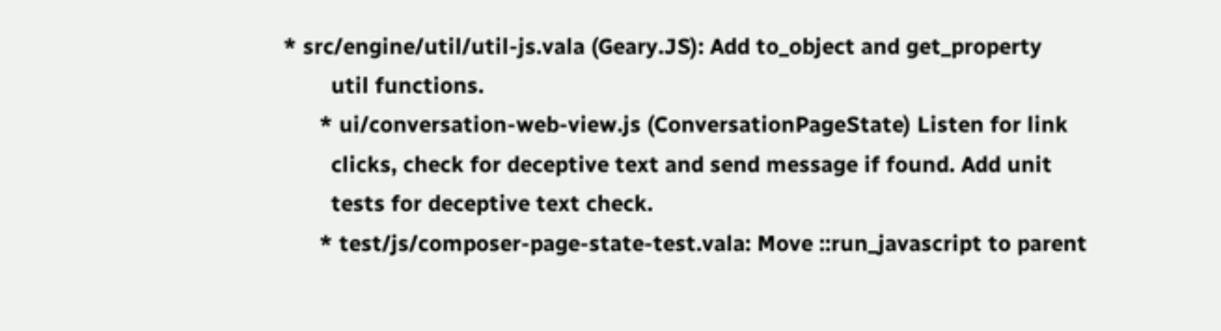* src/engine/util/util-js.vala (Geary.JS): Add to_object and get_property
        util functions.
      * ui/conversation-web-view.js (ConversationPageState) Listen for link
        clicks, check for deceptive text and send message if found. Add unit
        tests for deceptive text check.
      * test/js/composer-page-state-test.vala: Move ::run_javascript to parent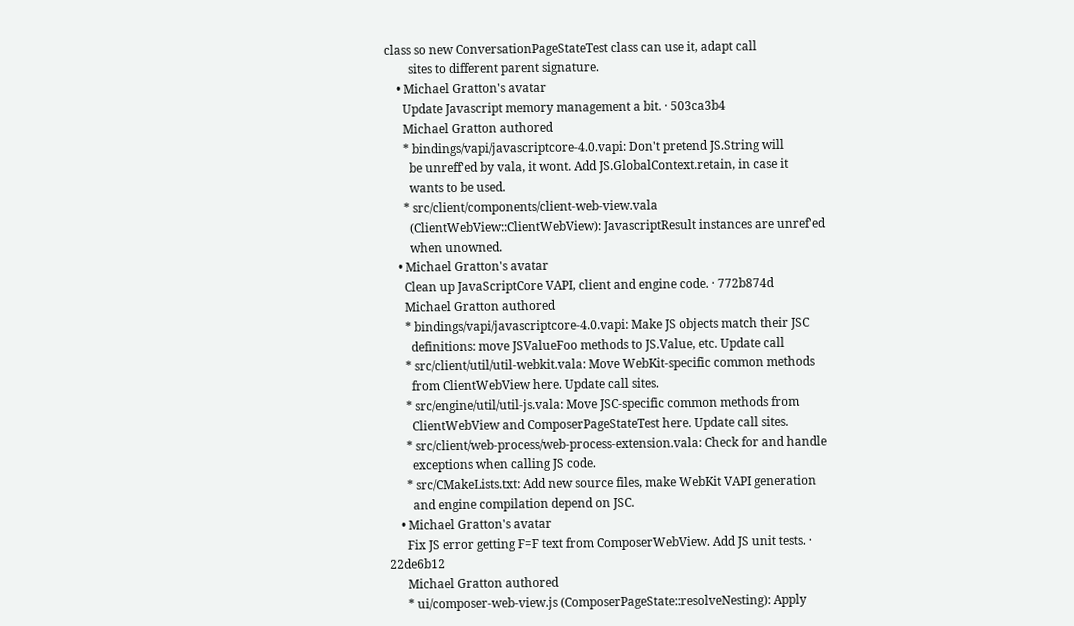class so new ConversationPageStateTest class can use it, adapt call
        sites to different parent signature.
    • Michael Gratton's avatar
      Update Javascript memory management a bit. · 503ca3b4
      Michael Gratton authored
      * bindings/vapi/javascriptcore-4.0.vapi: Don't pretend JS.String will
        be unreff'ed by vala, it wont. Add JS.GlobalContext.retain, in case it
        wants to be used.
      * src/client/components/client-web-view.vala
        (ClientWebView::ClientWebView): JavascriptResult instances are unref'ed
        when unowned.
    • Michael Gratton's avatar
      Clean up JavaScriptCore VAPI, client and engine code. · 772b874d
      Michael Gratton authored
      * bindings/vapi/javascriptcore-4.0.vapi: Make JS objects match their JSC
        definitions: move JSValueFoo methods to JS.Value, etc. Update call
      * src/client/util/util-webkit.vala: Move WebKit-specific common methods
        from ClientWebView here. Update call sites.
      * src/engine/util/util-js.vala: Move JSC-specific common methods from
        ClientWebView and ComposerPageStateTest here. Update call sites.
      * src/client/web-process/web-process-extension.vala: Check for and handle
        exceptions when calling JS code.
      * src/CMakeLists.txt: Add new source files, make WebKit VAPI generation
        and engine compilation depend on JSC.
    • Michael Gratton's avatar
      Fix JS error getting F=F text from ComposerWebView. Add JS unit tests. · 22de6b12
      Michael Gratton authored
      * ui/composer-web-view.js (ComposerPageState::resolveNesting): Apply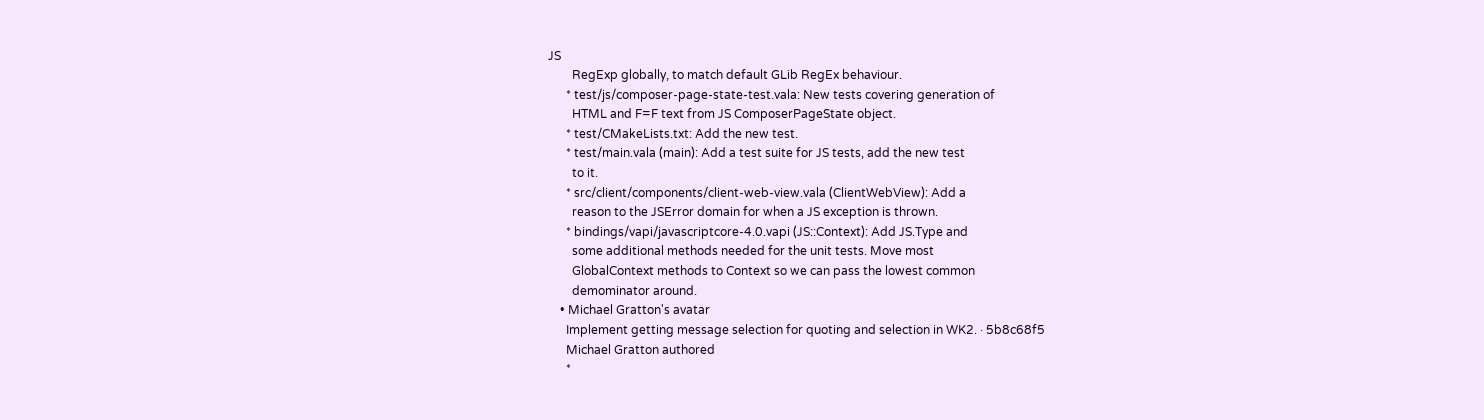JS
        RegExp globally, to match default GLib RegEx behaviour.
      * test/js/composer-page-state-test.vala: New tests covering generation of
        HTML and F=F text from JS ComposerPageState object.
      * test/CMakeLists.txt: Add the new test.
      * test/main.vala (main): Add a test suite for JS tests, add the new test
        to it.
      * src/client/components/client-web-view.vala (ClientWebView): Add a
        reason to the JSError domain for when a JS exception is thrown.
      * bindings/vapi/javascriptcore-4.0.vapi (JS::Context): Add JS.Type and
        some additional methods needed for the unit tests. Move most
        GlobalContext methods to Context so we can pass the lowest common
        demominator around.
    • Michael Gratton's avatar
      Implement getting message selection for quoting and selection in WK2. · 5b8c68f5
      Michael Gratton authored
      *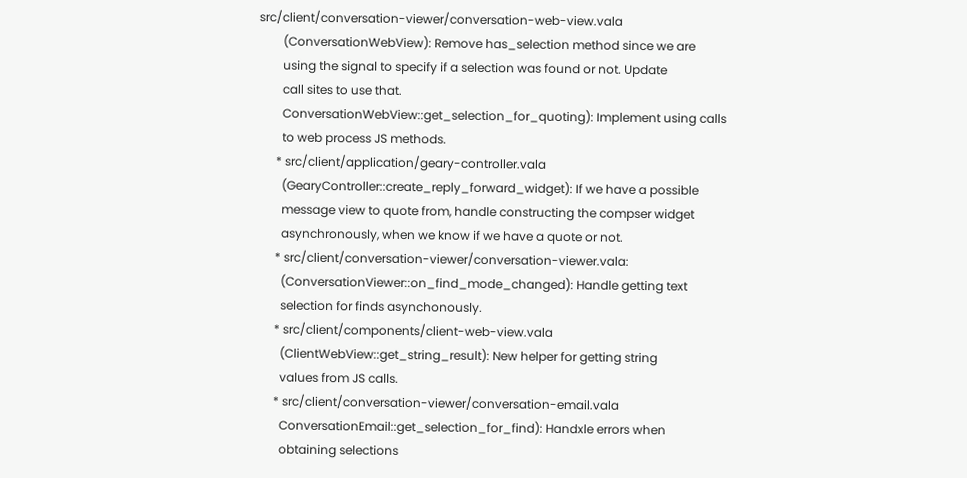src/client/conversation-viewer/conversation-web-view.vala
        (ConversationWebView): Remove has_selection method since we are
        using the signal to specify if a selection was found or not. Update
        call sites to use that.
        ConversationWebView::get_selection_for_quoting): Implement using calls
        to web process JS methods.
      * src/client/application/geary-controller.vala
        (GearyController::create_reply_forward_widget): If we have a possible
        message view to quote from, handle constructing the compser widget
        asynchronously, when we know if we have a quote or not.
      * src/client/conversation-viewer/conversation-viewer.vala:
        (ConversationViewer::on_find_mode_changed): Handle getting text
        selection for finds asynchonously.
      * src/client/components/client-web-view.vala
        (ClientWebView::get_string_result): New helper for getting string
        values from JS calls.
      * src/client/conversation-viewer/conversation-email.vala
        ConversationEmail::get_selection_for_find): Handxle errors when
        obtaining selections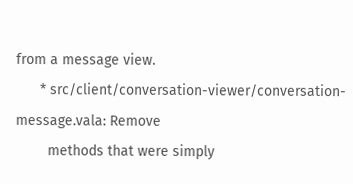from a message view.
      * src/client/conversation-viewer/conversation-message.vala: Remove
        methods that were simply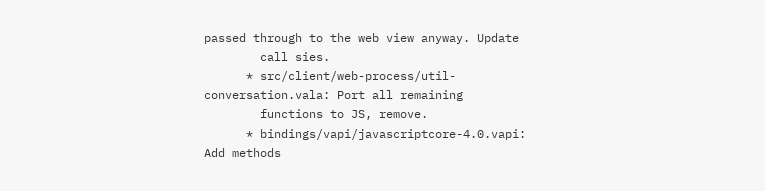passed through to the web view anyway. Update
        call sies.
      * src/client/web-process/util-conversation.vala: Port all remaining
        functions to JS, remove.
      * bindings/vapi/javascriptcore-4.0.vapi: Add methods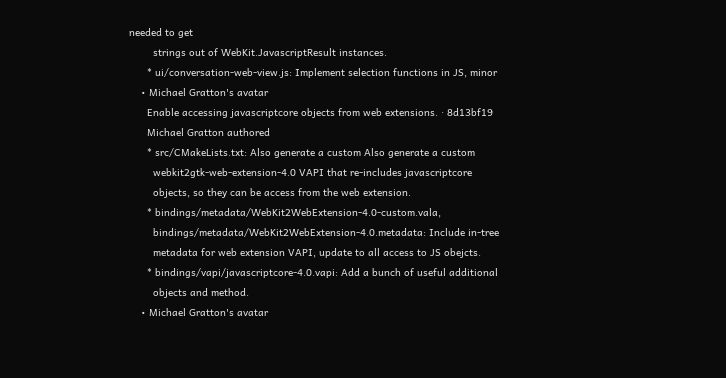needed to get
        strings out of WebKit.JavascriptResult instances.
      * ui/conversation-web-view.js: Implement selection functions in JS, minor
    • Michael Gratton's avatar
      Enable accessing javascriptcore objects from web extensions. · 8d13bf19
      Michael Gratton authored
      * src/CMakeLists.txt: Also generate a custom Also generate a custom
        webkit2gtk-web-extension-4.0 VAPI that re-includes javascriptcore
        objects, so they can be access from the web extension.
      * bindings/metadata/WebKit2WebExtension-4.0-custom.vala,
        bindings/metadata/WebKit2WebExtension-4.0.metadata: Include in-tree
        metadata for web extension VAPI, update to all access to JS obejcts.
      * bindings/vapi/javascriptcore-4.0.vapi: Add a bunch of useful additional
        objects and method.
    • Michael Gratton's avatar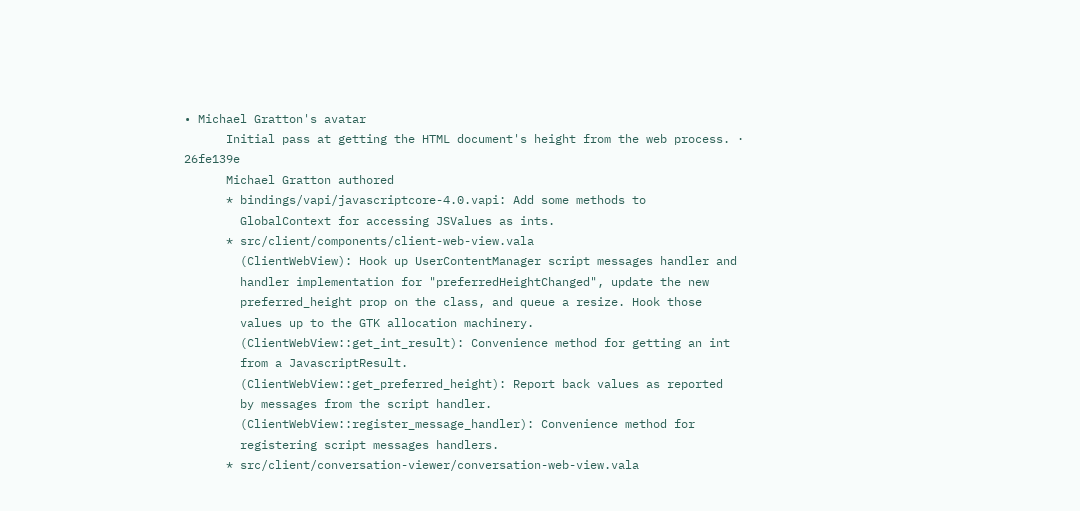• Michael Gratton's avatar
      Initial pass at getting the HTML document's height from the web process. · 26fe139e
      Michael Gratton authored
      * bindings/vapi/javascriptcore-4.0.vapi: Add some methods to
        GlobalContext for accessing JSValues as ints.
      * src/client/components/client-web-view.vala
        (ClientWebView): Hook up UserContentManager script messages handler and
        handler implementation for "preferredHeightChanged", update the new
        preferred_height prop on the class, and queue a resize. Hook those
        values up to the GTK allocation machinery.
        (ClientWebView::get_int_result): Convenience method for getting an int
        from a JavascriptResult.
        (ClientWebView::get_preferred_height): Report back values as reported
        by messages from the script handler.
        (ClientWebView::register_message_handler): Convenience method for
        registering script messages handlers.
      * src/client/conversation-viewer/conversation-web-view.vala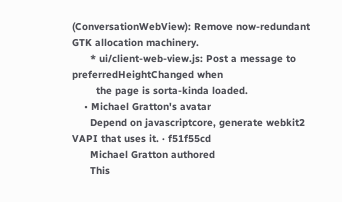(ConversationWebView): Remove now-redundant GTK allocation machinery.
      * ui/client-web-view.js: Post a message to preferredHeightChanged when
        the page is sorta-kinda loaded.
    • Michael Gratton's avatar
      Depend on javascriptcore, generate webkit2 VAPI that uses it. · f51f55cd
      Michael Gratton authored
      This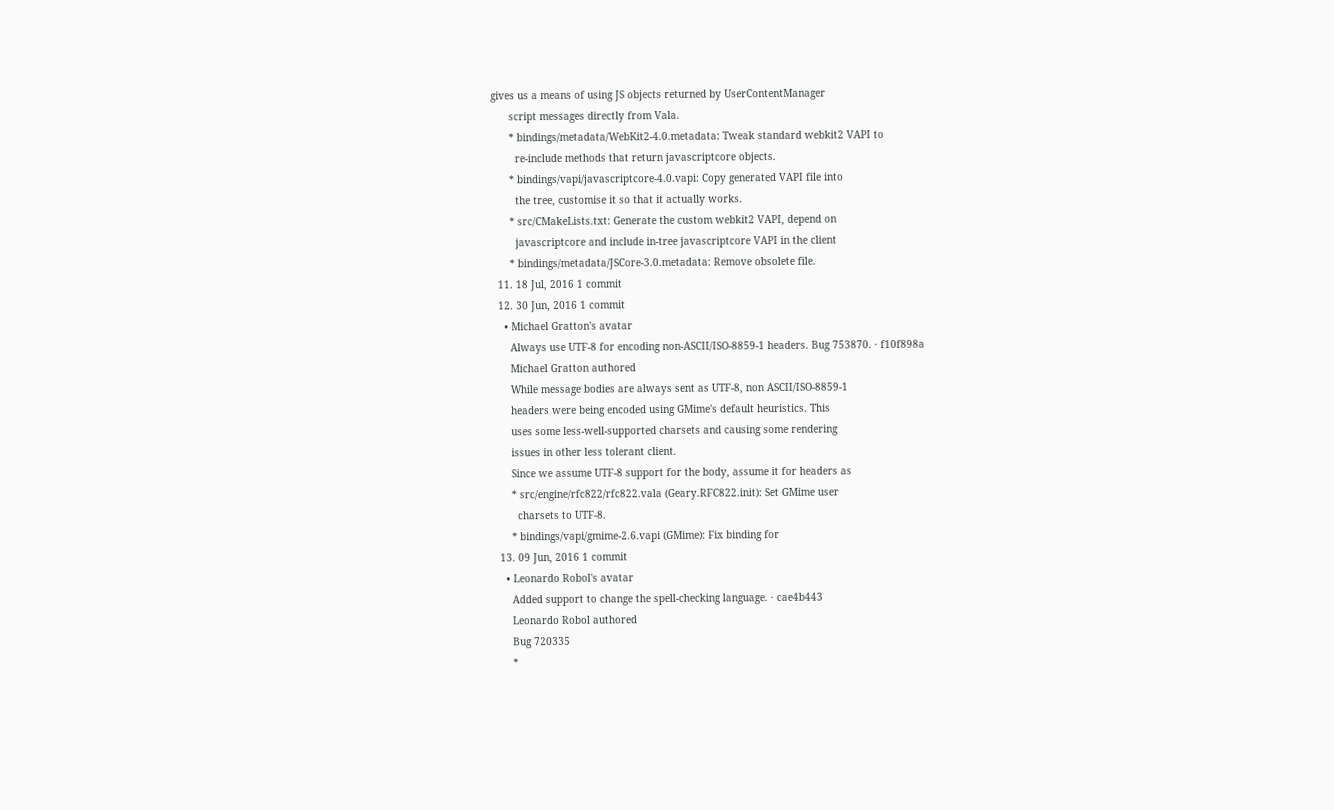gives us a means of using JS objects returned by UserContentManager
      script messages directly from Vala.
      * bindings/metadata/WebKit2-4.0.metadata: Tweak standard webkit2 VAPI to
        re-include methods that return javascriptcore objects.
      * bindings/vapi/javascriptcore-4.0.vapi: Copy generated VAPI file into
        the tree, customise it so that it actually works.
      * src/CMakeLists.txt: Generate the custom webkit2 VAPI, depend on
        javascriptcore and include in-tree javascriptcore VAPI in the client
      * bindings/metadata/JSCore-3.0.metadata: Remove obsolete file.
  11. 18 Jul, 2016 1 commit
  12. 30 Jun, 2016 1 commit
    • Michael Gratton's avatar
      Always use UTF-8 for encoding non-ASCII/ISO-8859-1 headers. Bug 753870. · f10f898a
      Michael Gratton authored
      While message bodies are always sent as UTF-8, non ASCII/ISO-8859-1
      headers were being encoded using GMime's default heuristics. This
      uses some less-well-supported charsets and causing some rendering
      issues in other less tolerant client.
      Since we assume UTF-8 support for the body, assume it for headers as
      * src/engine/rfc822/rfc822.vala (Geary.RFC822.init): Set GMime user
        charsets to UTF-8.
      * bindings/vapi/gmime-2.6.vapi (GMime): Fix binding for
  13. 09 Jun, 2016 1 commit
    • Leonardo Robol's avatar
      Added support to change the spell-checking language. · cae4b443
      Leonardo Robol authored
      Bug 720335
      *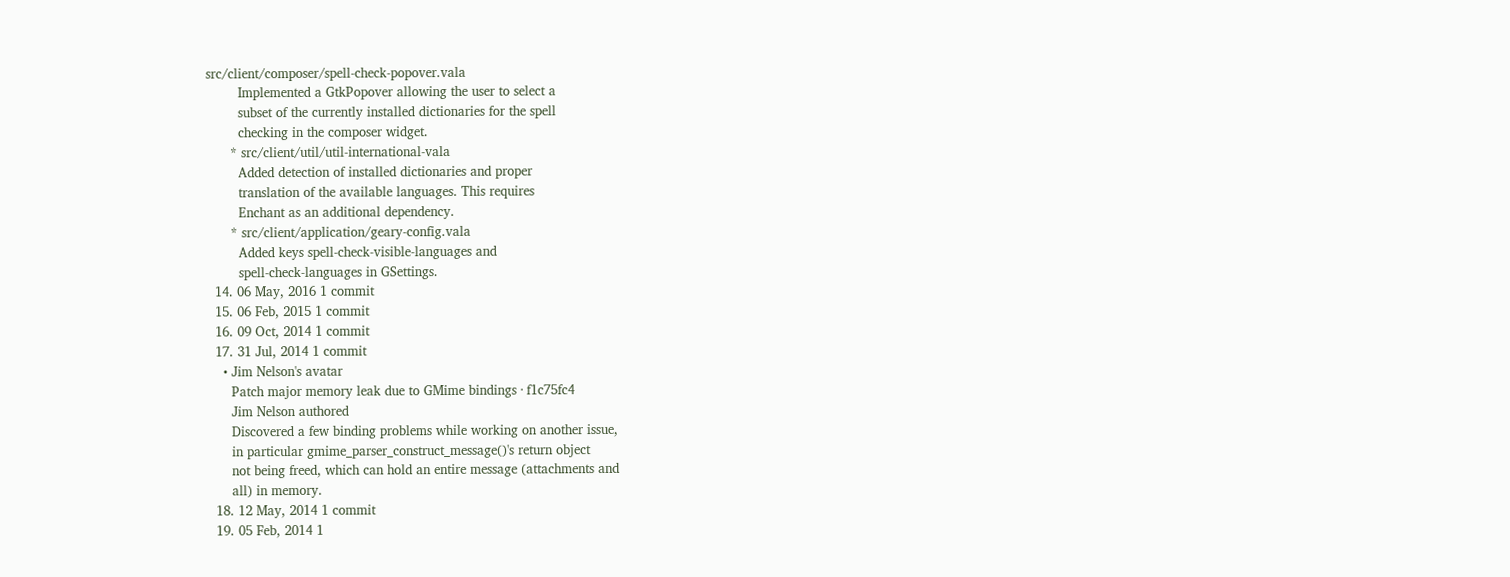src/client/composer/spell-check-popover.vala
        Implemented a GtkPopover allowing the user to select a
        subset of the currently installed dictionaries for the spell
        checking in the composer widget.
      * src/client/util/util-international-vala
        Added detection of installed dictionaries and proper
        translation of the available languages. This requires
        Enchant as an additional dependency.
      * src/client/application/geary-config.vala
        Added keys spell-check-visible-languages and
        spell-check-languages in GSettings.
  14. 06 May, 2016 1 commit
  15. 06 Feb, 2015 1 commit
  16. 09 Oct, 2014 1 commit
  17. 31 Jul, 2014 1 commit
    • Jim Nelson's avatar
      Patch major memory leak due to GMime bindings · f1c75fc4
      Jim Nelson authored
      Discovered a few binding problems while working on another issue,
      in particular gmime_parser_construct_message()'s return object
      not being freed, which can hold an entire message (attachments and
      all) in memory.
  18. 12 May, 2014 1 commit
  19. 05 Feb, 2014 1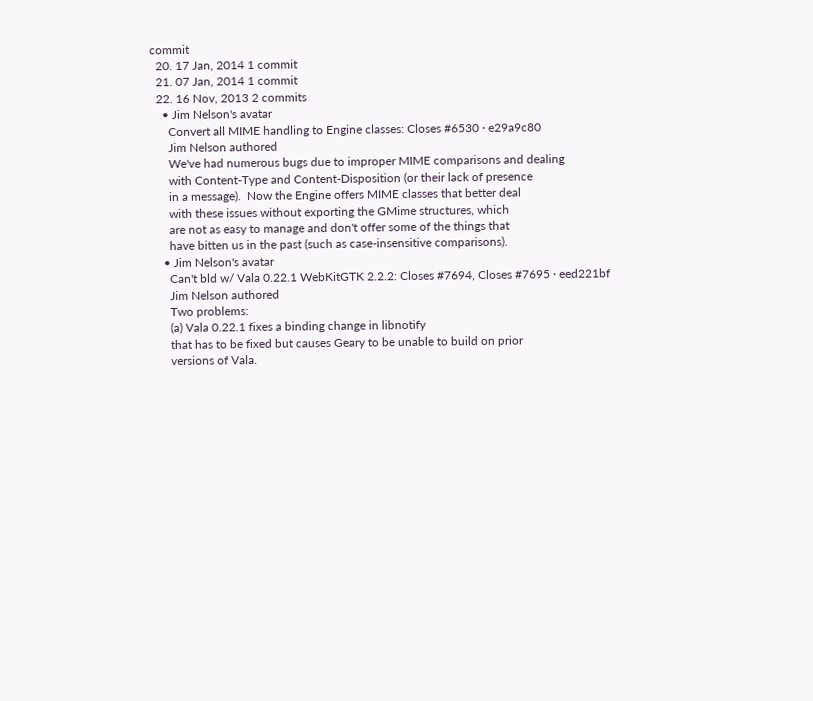commit
  20. 17 Jan, 2014 1 commit
  21. 07 Jan, 2014 1 commit
  22. 16 Nov, 2013 2 commits
    • Jim Nelson's avatar
      Convert all MIME handling to Engine classes: Closes #6530 · e29a9c80
      Jim Nelson authored
      We've had numerous bugs due to improper MIME comparisons and dealing
      with Content-Type and Content-Disposition (or their lack of presence
      in a message).  Now the Engine offers MIME classes that better deal
      with these issues without exporting the GMime structures, which
      are not as easy to manage and don't offer some of the things that
      have bitten us in the past (such as case-insensitive comparisons).
    • Jim Nelson's avatar
      Can't bld w/ Vala 0.22.1 WebKitGTK 2.2.2: Closes #7694, Closes #7695 · eed221bf
      Jim Nelson authored
      Two problems:
      (a) Vala 0.22.1 fixes a binding change in libnotify
      that has to be fixed but causes Geary to be unable to build on prior
      versions of Vala.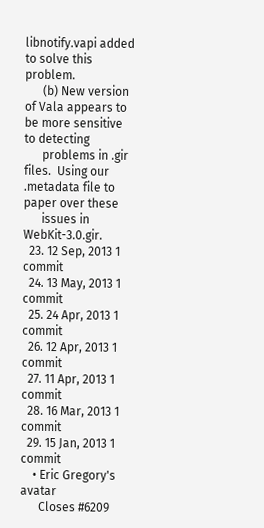libnotify.vapi added to solve this problem.
      (b) New version of Vala appears to be more sensitive to detecting
      problems in .gir files.  Using our .metadata file to paper over these
      issues in WebKit-3.0.gir.
  23. 12 Sep, 2013 1 commit
  24. 13 May, 2013 1 commit
  25. 24 Apr, 2013 1 commit
  26. 12 Apr, 2013 1 commit
  27. 11 Apr, 2013 1 commit
  28. 16 Mar, 2013 1 commit
  29. 15 Jan, 2013 1 commit
    • Eric Gregory's avatar
      Closes #6209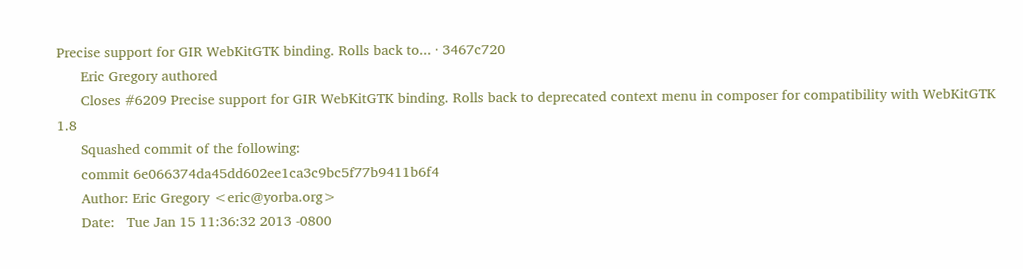Precise support for GIR WebKitGTK binding. Rolls back to... · 3467c720
      Eric Gregory authored
      Closes #6209 Precise support for GIR WebKitGTK binding. Rolls back to deprecated context menu in composer for compatibility with WebKitGTK 1.8
      Squashed commit of the following:
      commit 6e066374da45dd602ee1ca3c9bc5f77b9411b6f4
      Author: Eric Gregory <eric@yorba.org>
      Date:   Tue Jan 15 11:36:32 2013 -0800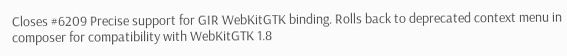Closes #6209 Precise support for GIR WebKitGTK binding. Rolls back to deprecated context menu in composer for compatibility with WebKitGTK 1.8